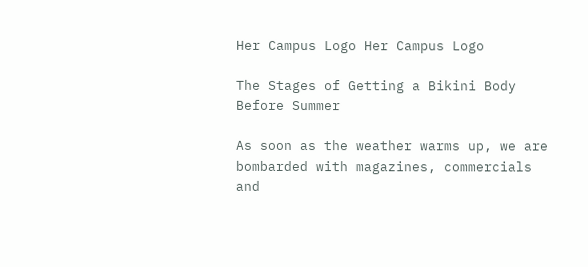Her Campus Logo Her Campus Logo

The Stages of Getting a Bikini Body Before Summer

As soon as the weather warms up, we are bombarded with magazines, commercials and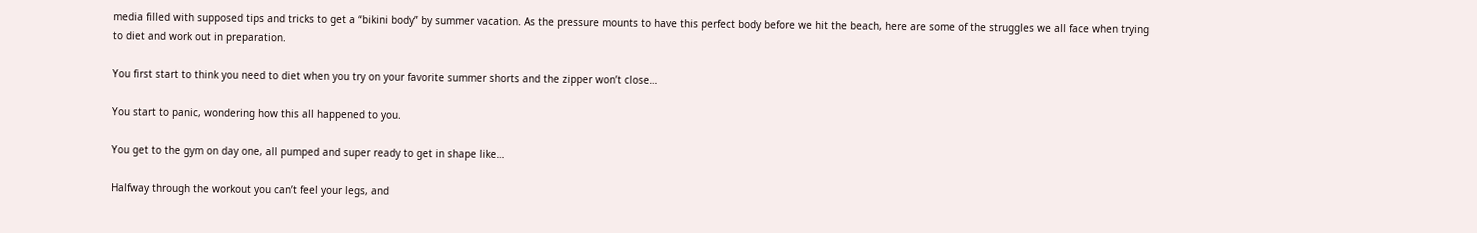media filled with supposed tips and tricks to get a “bikini body” by summer vacation. As the pressure mounts to have this perfect body before we hit the beach, here are some of the struggles we all face when trying to diet and work out in preparation.

You first start to think you need to diet when you try on your favorite summer shorts and the zipper won’t close…

You start to panic, wondering how this all happened to you.

You get to the gym on day one, all pumped and super ready to get in shape like…

Halfway through the workout you can’t feel your legs, and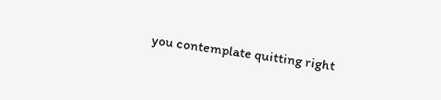you contemplate quitting right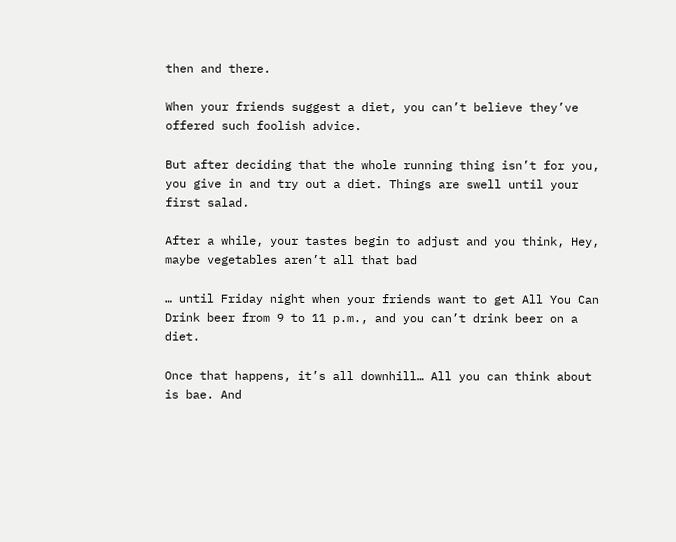then and there.

When your friends suggest a diet, you can’t believe they’ve offered such foolish advice.

But after deciding that the whole running thing isn’t for you, you give in and try out a diet. Things are swell until your first salad.

After a while, your tastes begin to adjust and you think, Hey, maybe vegetables aren’t all that bad

… until Friday night when your friends want to get All You Can Drink beer from 9 to 11 p.m., and you can’t drink beer on a diet.

Once that happens, it’s all downhill… All you can think about is bae. And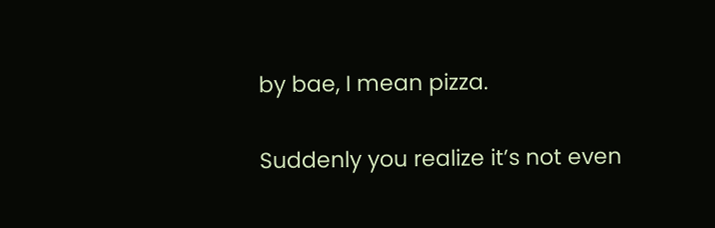by bae, I mean pizza.

Suddenly you realize it’s not even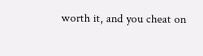worth it, and you cheat on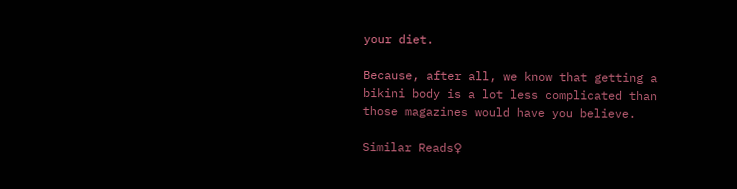your diet.

Because, after all, we know that getting a bikini body is a lot less complicated than those magazines would have you believe.

Similar Reads♀